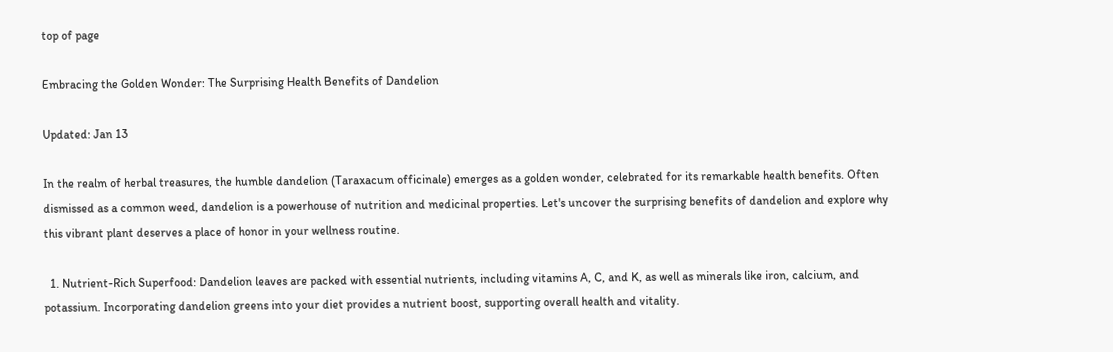top of page

Embracing the Golden Wonder: The Surprising Health Benefits of Dandelion

Updated: Jan 13

In the realm of herbal treasures, the humble dandelion (Taraxacum officinale) emerges as a golden wonder, celebrated for its remarkable health benefits. Often dismissed as a common weed, dandelion is a powerhouse of nutrition and medicinal properties. Let's uncover the surprising benefits of dandelion and explore why this vibrant plant deserves a place of honor in your wellness routine.

  1. Nutrient-Rich Superfood: Dandelion leaves are packed with essential nutrients, including vitamins A, C, and K, as well as minerals like iron, calcium, and potassium. Incorporating dandelion greens into your diet provides a nutrient boost, supporting overall health and vitality.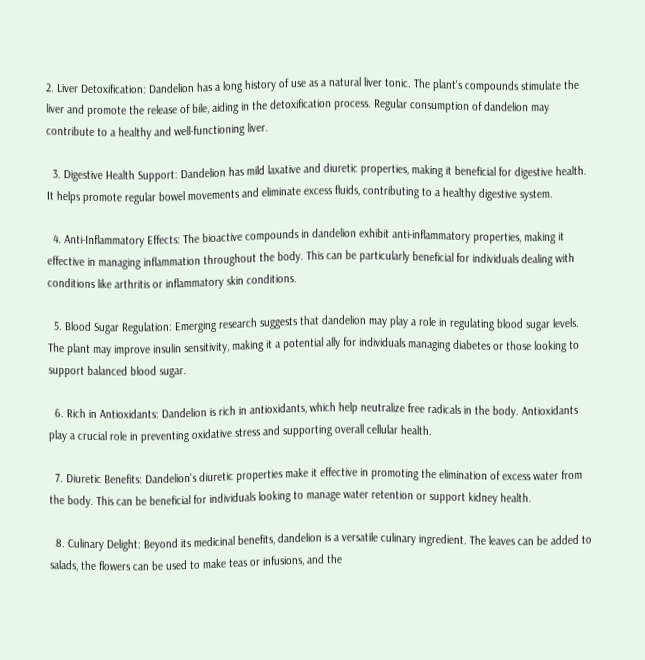2. Liver Detoxification: Dandelion has a long history of use as a natural liver tonic. The plant's compounds stimulate the liver and promote the release of bile, aiding in the detoxification process. Regular consumption of dandelion may contribute to a healthy and well-functioning liver.

  3. Digestive Health Support: Dandelion has mild laxative and diuretic properties, making it beneficial for digestive health. It helps promote regular bowel movements and eliminate excess fluids, contributing to a healthy digestive system.

  4. Anti-Inflammatory Effects: The bioactive compounds in dandelion exhibit anti-inflammatory properties, making it effective in managing inflammation throughout the body. This can be particularly beneficial for individuals dealing with conditions like arthritis or inflammatory skin conditions.

  5. Blood Sugar Regulation: Emerging research suggests that dandelion may play a role in regulating blood sugar levels. The plant may improve insulin sensitivity, making it a potential ally for individuals managing diabetes or those looking to support balanced blood sugar.

  6. Rich in Antioxidants: Dandelion is rich in antioxidants, which help neutralize free radicals in the body. Antioxidants play a crucial role in preventing oxidative stress and supporting overall cellular health.

  7. Diuretic Benefits: Dandelion's diuretic properties make it effective in promoting the elimination of excess water from the body. This can be beneficial for individuals looking to manage water retention or support kidney health.

  8. Culinary Delight: Beyond its medicinal benefits, dandelion is a versatile culinary ingredient. The leaves can be added to salads, the flowers can be used to make teas or infusions, and the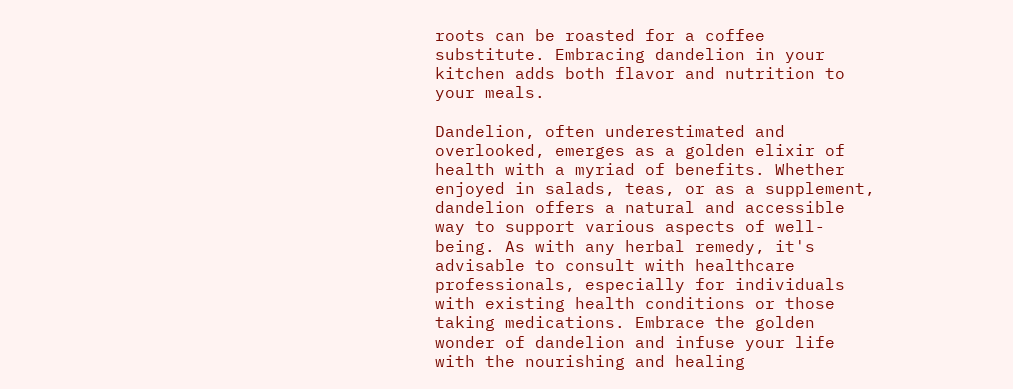roots can be roasted for a coffee substitute. Embracing dandelion in your kitchen adds both flavor and nutrition to your meals.

Dandelion, often underestimated and overlooked, emerges as a golden elixir of health with a myriad of benefits. Whether enjoyed in salads, teas, or as a supplement, dandelion offers a natural and accessible way to support various aspects of well-being. As with any herbal remedy, it's advisable to consult with healthcare professionals, especially for individuals with existing health conditions or those taking medications. Embrace the golden wonder of dandelion and infuse your life with the nourishing and healing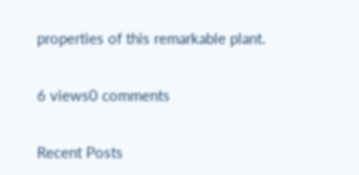properties of this remarkable plant.

6 views0 comments

Recent Posts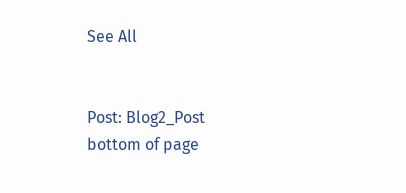See All


Post: Blog2_Post
bottom of page